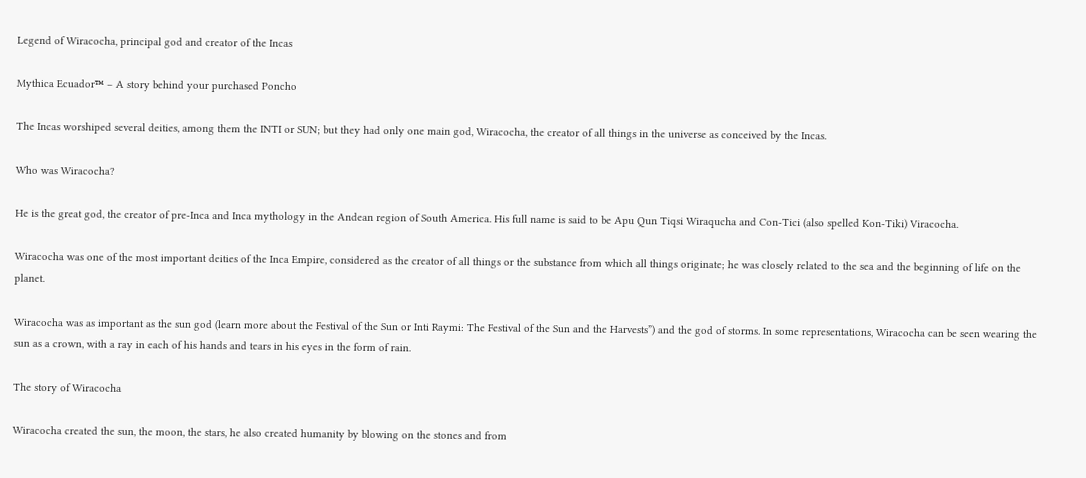Legend of Wiracocha, principal god and creator of the Incas

Mythica Ecuador™ – A story behind your purchased Poncho

The Incas worshiped several deities, among them the INTI or SUN; but they had only one main god, Wiracocha, the creator of all things in the universe as conceived by the Incas.

Who was Wiracocha?

He is the great god, the creator of pre-Inca and Inca mythology in the Andean region of South America. His full name is said to be Apu Qun Tiqsi Wiraqucha and Con-Tici (also spelled Kon-Tiki) Viracocha.

Wiracocha was one of the most important deities of the Inca Empire, considered as the creator of all things or the substance from which all things originate; he was closely related to the sea and the beginning of life on the planet.

Wiracocha was as important as the sun god (learn more about the Festival of the Sun or Inti Raymi: The Festival of the Sun and the Harvests”) and the god of storms. In some representations, Wiracocha can be seen wearing the sun as a crown, with a ray in each of his hands and tears in his eyes in the form of rain.

The story of Wiracocha

Wiracocha created the sun, the moon, the stars, he also created humanity by blowing on the stones and from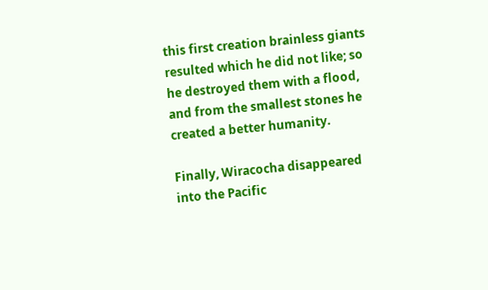this first creation brainless giants resulted which he did not like; so he destroyed them with a flood, and from the smallest stones he created a better humanity.

Finally, Wiracocha disappeared into the Pacific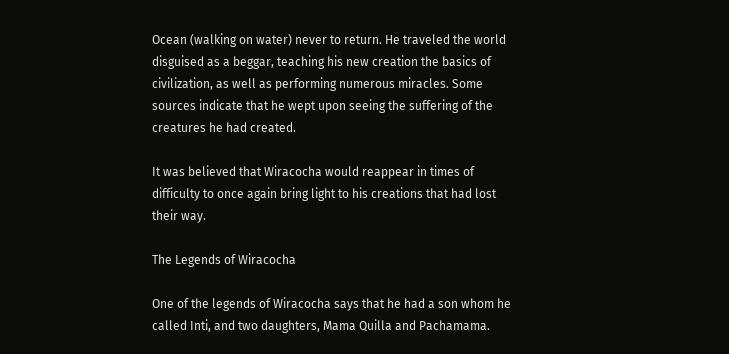Ocean (walking on water) never to return. He traveled the world disguised as a beggar, teaching his new creation the basics of civilization, as well as performing numerous miracles. Some sources indicate that he wept upon seeing the suffering of the creatures he had created.

It was believed that Wiracocha would reappear in times of difficulty to once again bring light to his creations that had lost their way.

The Legends of Wiracocha

One of the legends of Wiracocha says that he had a son whom he called Inti, and two daughters, Mama Quilla and Pachamama.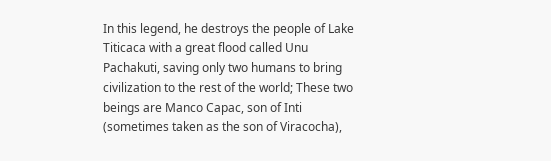In this legend, he destroys the people of Lake Titicaca with a great flood called Unu Pachakuti, saving only two humans to bring civilization to the rest of the world; These two beings are Manco Capac, son of Inti (sometimes taken as the son of Viracocha),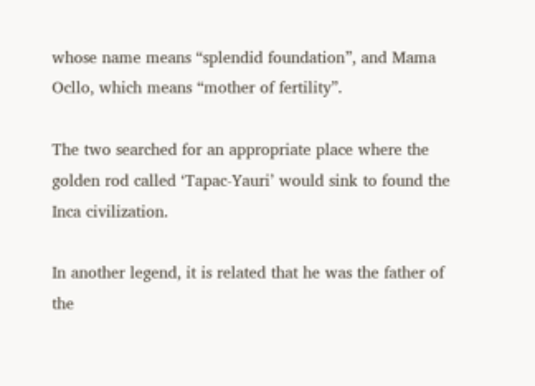whose name means “splendid foundation”, and Mama Ocllo, which means “mother of fertility”.

The two searched for an appropriate place where the golden rod called ‘Tapac-Yauri’ would sink to found the Inca civilization.

In another legend, it is related that he was the father of the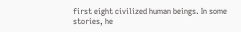first eight civilized human beings. In some stories, he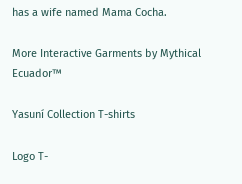has a wife named Mama Cocha.

More Interactive Garments by Mythical Ecuador™

Yasuní Collection T-shirts

Logo T-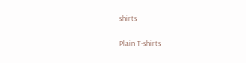shirts

Plain T-shirts